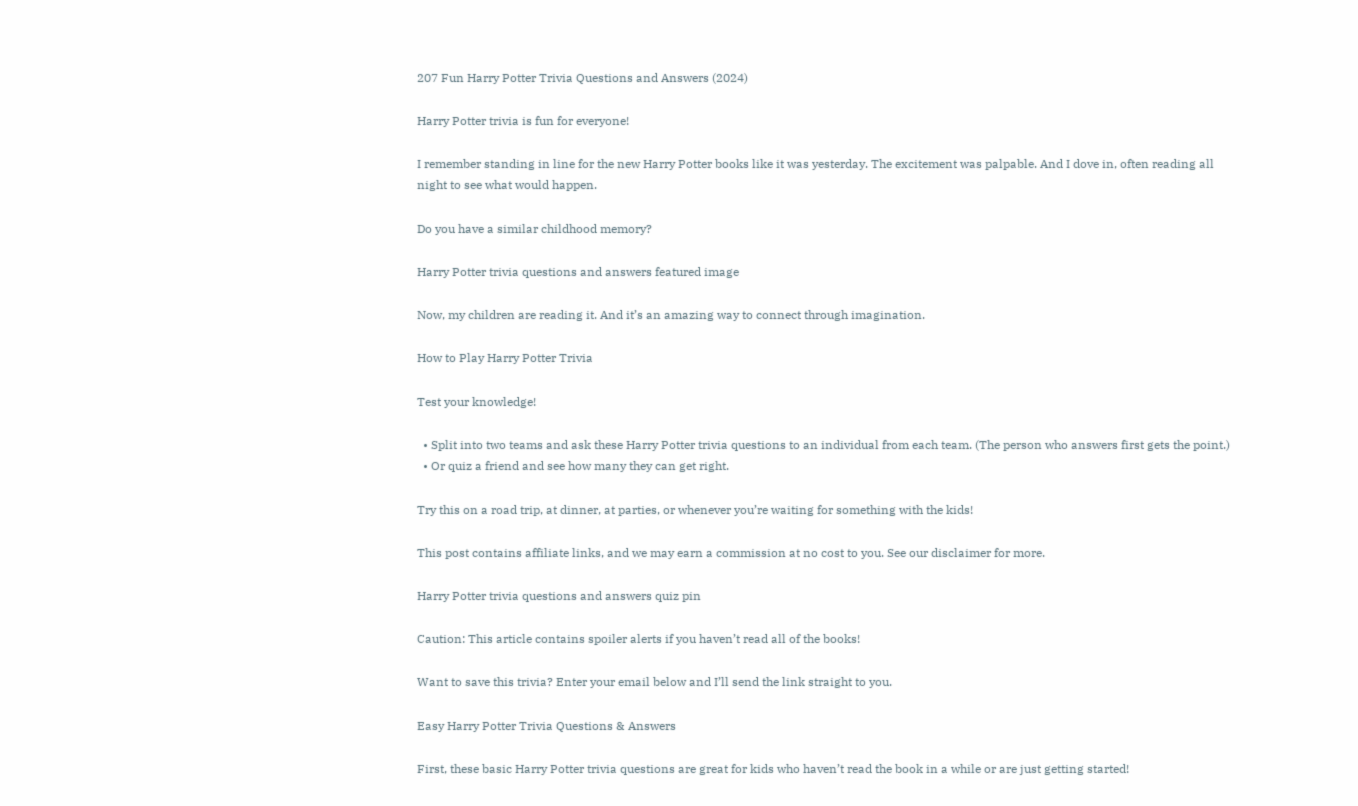207 Fun Harry Potter Trivia Questions and Answers (2024)

Harry Potter trivia is fun for everyone!

I remember standing in line for the new Harry Potter books like it was yesterday. The excitement was palpable. And I dove in, often reading all night to see what would happen.

Do you have a similar childhood memory?

Harry Potter trivia questions and answers featured image

Now, my children are reading it. And it’s an amazing way to connect through imagination.

How to Play Harry Potter Trivia

Test your knowledge!

  • Split into two teams and ask these Harry Potter trivia questions to an individual from each team. (The person who answers first gets the point.)
  • Or quiz a friend and see how many they can get right.

Try this on a road trip, at dinner, at parties, or whenever you’re waiting for something with the kids!

This post contains affiliate links, and we may earn a commission at no cost to you. See our disclaimer for more.

Harry Potter trivia questions and answers quiz pin

Caution: This article contains spoiler alerts if you haven’t read all of the books!

Want to save this trivia? Enter your email below and I’ll send the link straight to you.

Easy Harry Potter Trivia Questions & Answers

First, these basic Harry Potter trivia questions are great for kids who haven’t read the book in a while or are just getting started!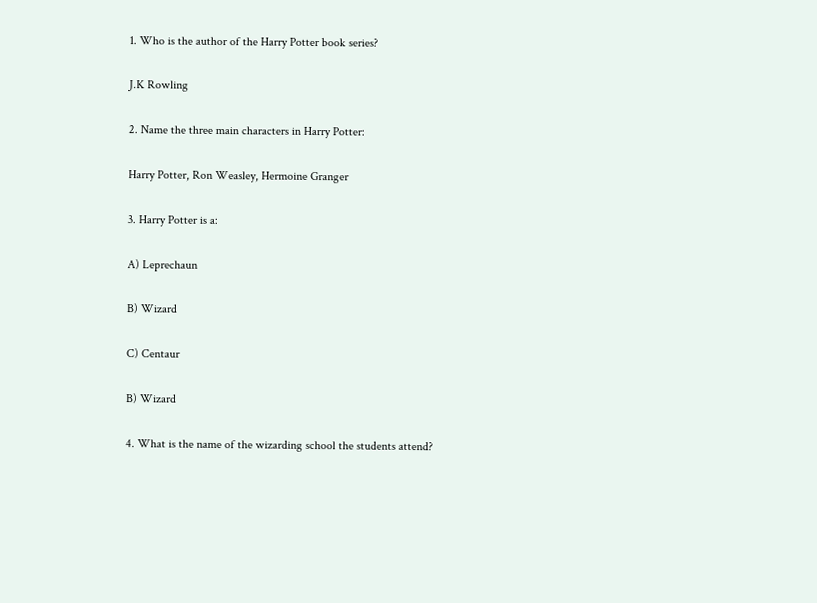1. Who is the author of the Harry Potter book series?

J.K Rowling

2. Name the three main characters in Harry Potter:

Harry Potter, Ron Weasley, Hermoine Granger

3. Harry Potter is a:

A) Leprechaun

B) Wizard

C) Centaur

B) Wizard

4. What is the name of the wizarding school the students attend?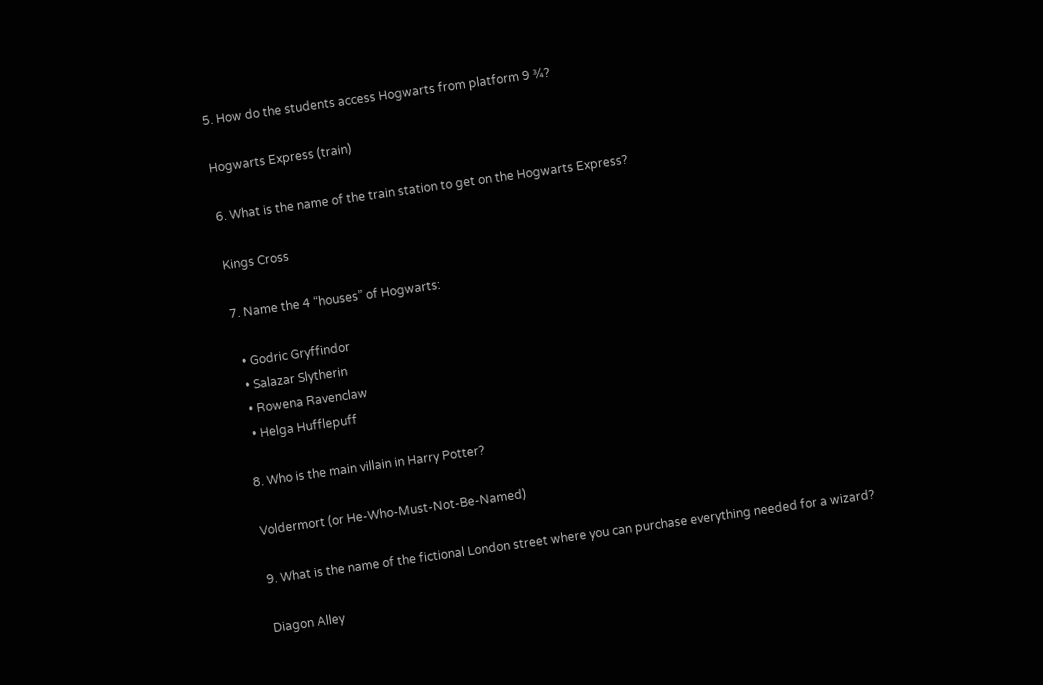5. How do the students access Hogwarts from platform 9 ¾?

Hogwarts Express (train)

6. What is the name of the train station to get on the Hogwarts Express?

Kings Cross

7. Name the 4 “houses” of Hogwarts:

  • Godric Gryffindor
  • Salazar Slytherin
  • Rowena Ravenclaw
  • Helga Hufflepuff

8. Who is the main villain in Harry Potter?

Voldermort (or He-Who-Must-Not-Be-Named)

9. What is the name of the fictional London street where you can purchase everything needed for a wizard?

Diagon Alley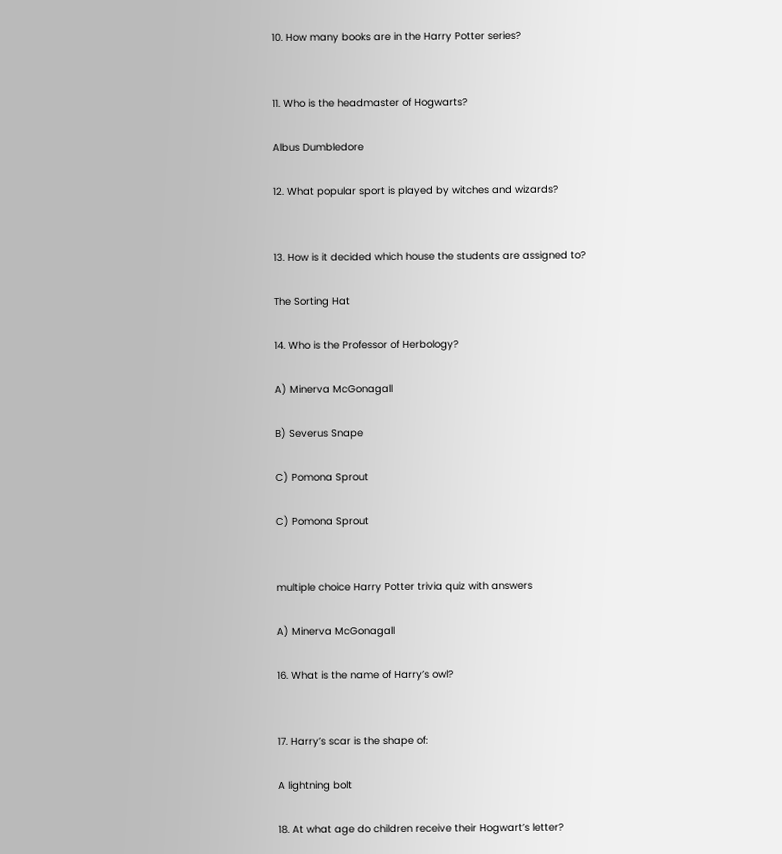10. How many books are in the Harry Potter series?


11. Who is the headmaster of Hogwarts?

Albus Dumbledore

12. What popular sport is played by witches and wizards?


13. How is it decided which house the students are assigned to?

The Sorting Hat

14. Who is the Professor of Herbology?

A) Minerva McGonagall

B) Severus Snape

C) Pomona Sprout

C) Pomona Sprout


multiple choice Harry Potter trivia quiz with answers

A) Minerva McGonagall

16. What is the name of Harry’s owl?


17. Harry’s scar is the shape of:

A lightning bolt

18. At what age do children receive their Hogwart’s letter?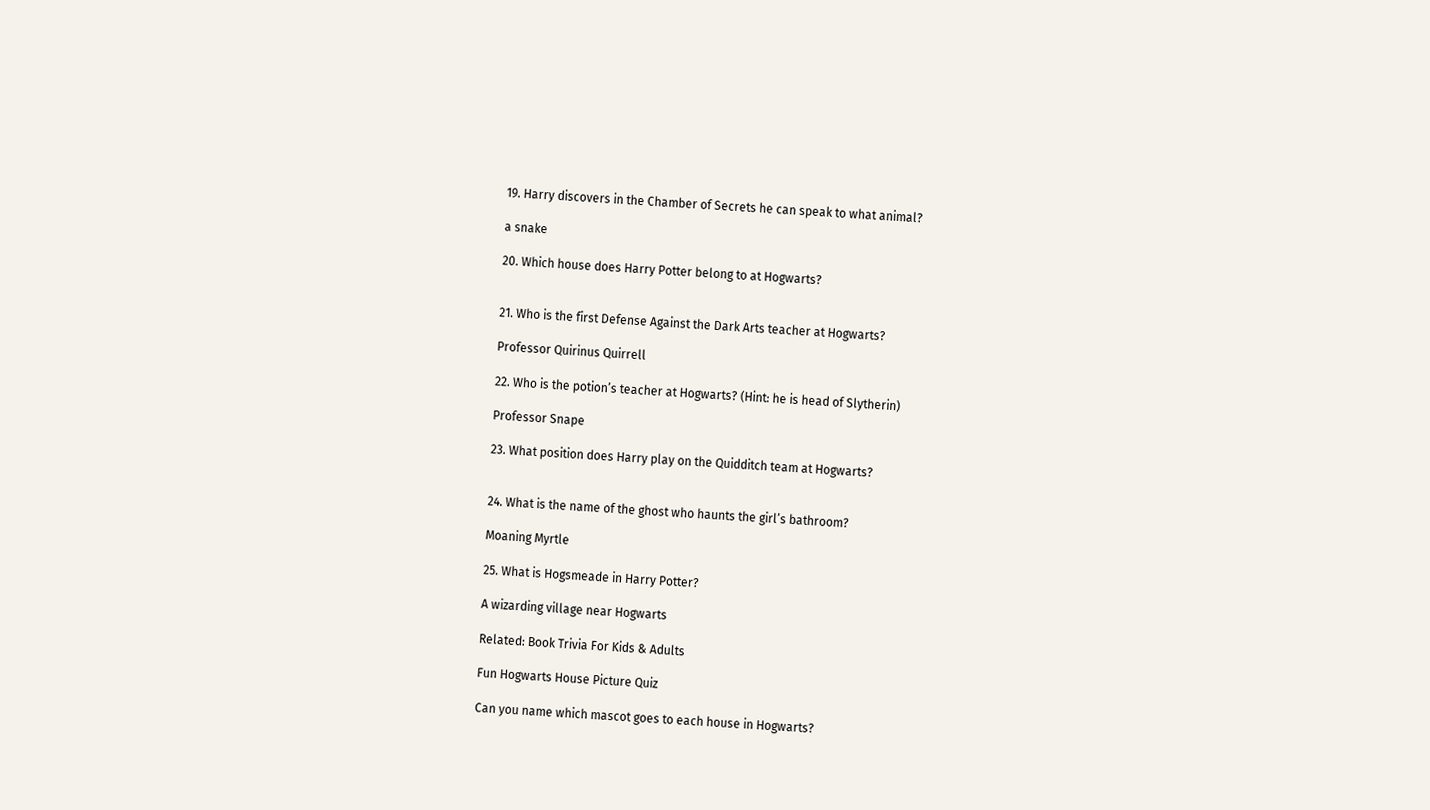19. Harry discovers in the Chamber of Secrets he can speak to what animal?

a snake

20. Which house does Harry Potter belong to at Hogwarts?


21. Who is the first Defense Against the Dark Arts teacher at Hogwarts?

Professor Quirinus Quirrell

22. Who is the potion’s teacher at Hogwarts? (Hint: he is head of Slytherin)

Professor Snape

23. What position does Harry play on the Quidditch team at Hogwarts?


24. What is the name of the ghost who haunts the girl’s bathroom?

Moaning Myrtle

25. What is Hogsmeade in Harry Potter?

A wizarding village near Hogwarts

Related: Book Trivia For Kids & Adults

Fun Hogwarts House Picture Quiz

Can you name which mascot goes to each house in Hogwarts?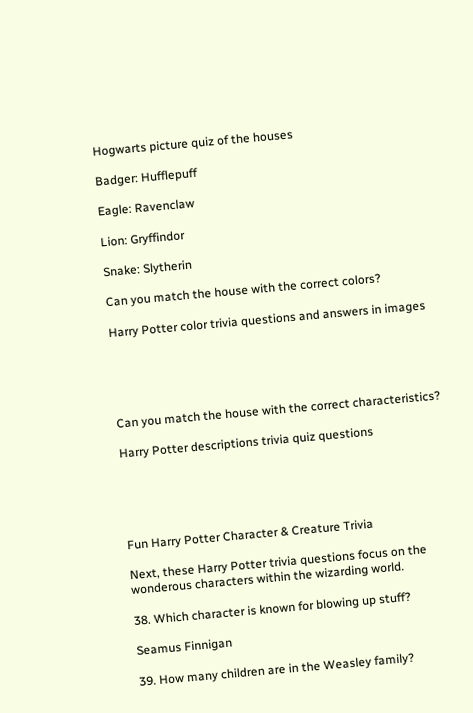Hogwarts picture quiz of the houses

Badger: Hufflepuff

Eagle: Ravenclaw

Lion: Gryffindor

Snake: Slytherin

Can you match the house with the correct colors?

Harry Potter color trivia questions and answers in images





Can you match the house with the correct characteristics?

Harry Potter descriptions trivia quiz questions





Fun Harry Potter Character & Creature Trivia

Next, these Harry Potter trivia questions focus on the wonderous characters within the wizarding world.

38. Which character is known for blowing up stuff?

Seamus Finnigan

39. How many children are in the Weasley family?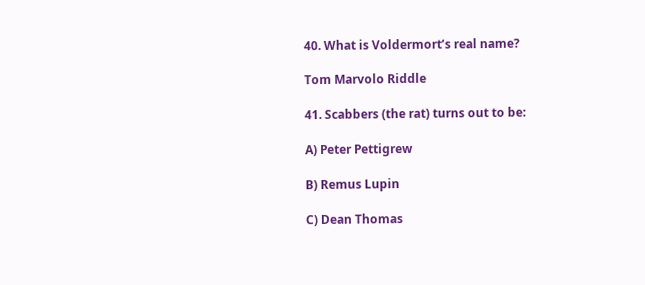40. What is Voldermort’s real name?

Tom Marvolo Riddle

41. Scabbers (the rat) turns out to be:

A) Peter Pettigrew

B) Remus Lupin

C) Dean Thomas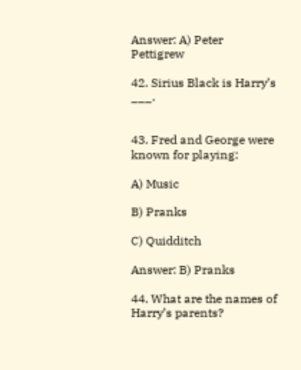Answer: A) Peter Pettigrew

42. Sirius Black is Harry’s ___.


43. Fred and George were known for playing:

A) Music

B) Pranks

C) Quidditch

Answer: B) Pranks

44. What are the names of Harry’s parents?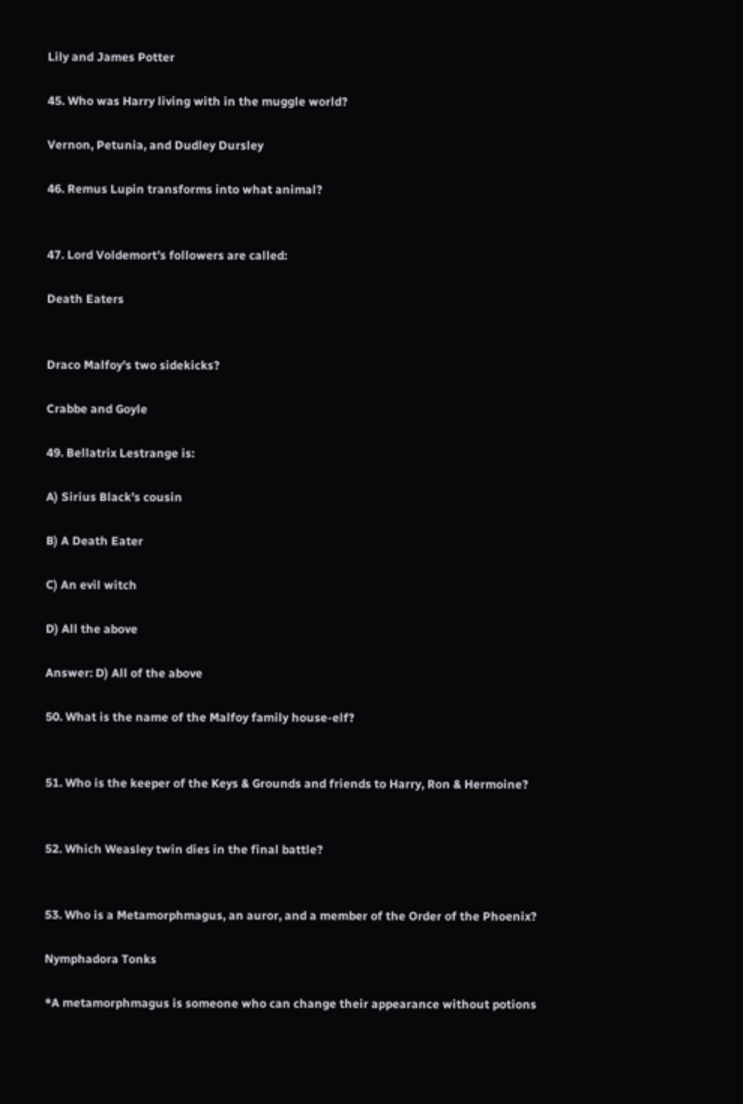Lily and James Potter

45. Who was Harry living with in the muggle world?

Vernon, Petunia, and Dudley Dursley

46. Remus Lupin transforms into what animal?


47. Lord Voldemort’s followers are called:

Death Eaters


Draco Malfoy's two sidekicks?

Crabbe and Goyle

49. Bellatrix Lestrange is:

A) Sirius Black’s cousin

B) A Death Eater

C) An evil witch

D) All the above

Answer: D) All of the above

50. What is the name of the Malfoy family house-elf?


51. Who is the keeper of the Keys & Grounds and friends to Harry, Ron & Hermoine?


52. Which Weasley twin dies in the final battle?


53. Who is a Metamorphmagus, an auror, and a member of the Order of the Phoenix?

Nymphadora Tonks

*A metamorphmagus is someone who can change their appearance without potions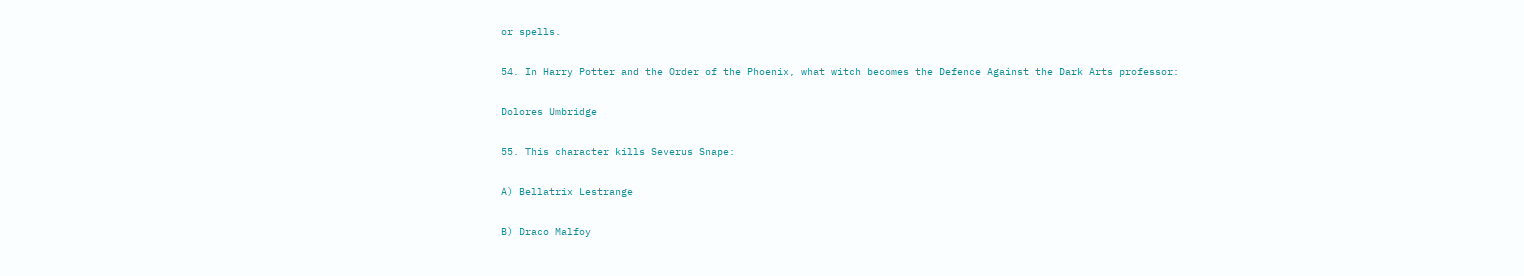or spells.

54. In Harry Potter and the Order of the Phoenix, what witch becomes the Defence Against the Dark Arts professor:

Dolores Umbridge

55. This character kills Severus Snape:

A) Bellatrix Lestrange

B) Draco Malfoy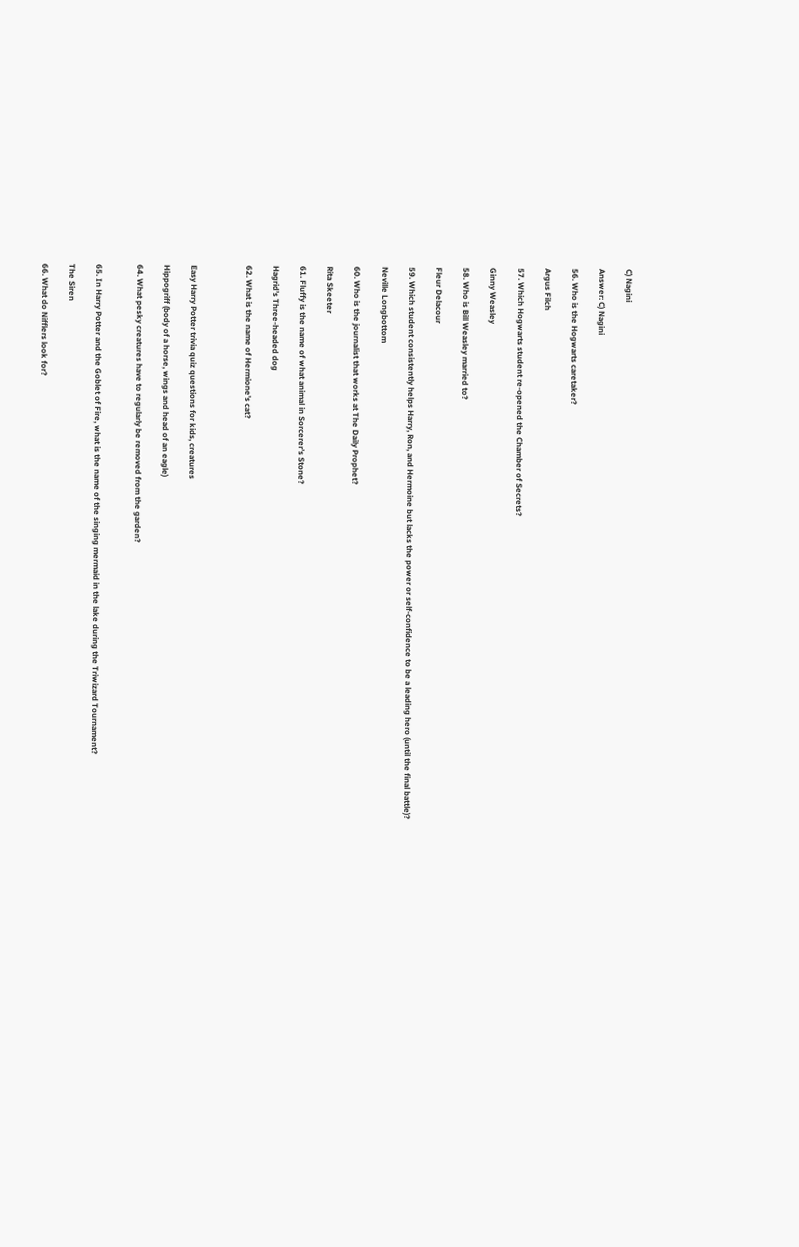C) Nagini

Answer: C) Nagini

56. Who is the Hogwarts caretaker?

Argus Filch

57. Which Hogwarts student re-opened the Chamber of Secrets?

Ginny Weasley

58. Who is Bill Weasley married to?

Fleur Delacour

59. Which student consistently helps Harry, Ron, and Hermoine but lacks the power or self-confidence to be a leading hero (until the final battle)?

Neville Longbottom

60. Who is the journalist that works at The Daily Prophet?

Rita Skeeter

61. Fluffy is the name of what animal in Sorcerer’s Stone?

Hagrid’s Three-headed dog

62. What is the name of Hermione’s cat?



Easy Harry Potter trivia quiz questions for kids, creatures

Hippogriff (body of a horse, wings and head of an eagle)

64. What pesky creatures have to regularly be removed from the garden?


65. In Harry Potter and the Goblet of Fire, what is the name of the singing mermaid in the lake during the Triwizard Tournament?

The Siren

66. What do Nifflers look for?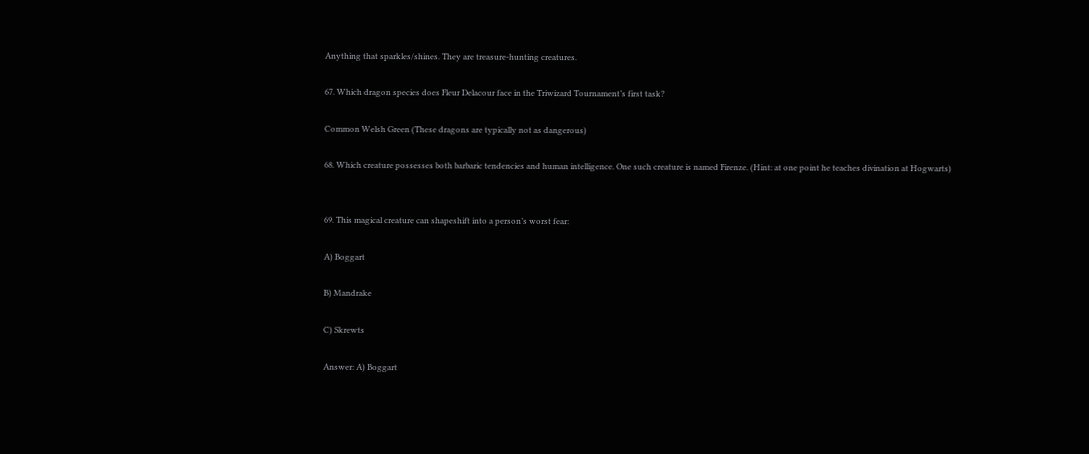Anything that sparkles/shines. They are treasure-hunting creatures.

67. Which dragon species does Fleur Delacour face in the Triwizard Tournament’s first task?

Common Welsh Green (These dragons are typically not as dangerous)

68. Which creature possesses both barbaric tendencies and human intelligence. One such creature is named Firenze. (Hint: at one point he teaches divination at Hogwarts)


69. This magical creature can shapeshift into a person’s worst fear:

A) Boggart

B) Mandrake

C) Skrewts

Answer: A) Boggart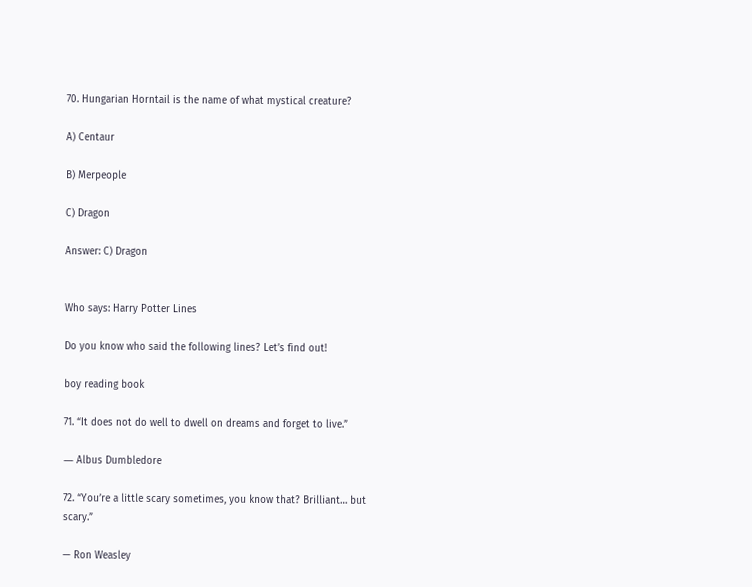70. Hungarian Horntail is the name of what mystical creature?

A) Centaur

B) Merpeople

C) Dragon

Answer: C) Dragon


Who says: Harry Potter Lines

Do you know who said the following lines? Let’s find out!

boy reading book

71. “It does not do well to dwell on dreams and forget to live.”

― Albus Dumbledore

72. “You’re a little scary sometimes, you know that? Brilliant… but scary.”

— Ron Weasley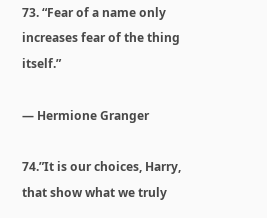73. “Fear of a name only increases fear of the thing itself.”

— Hermione Granger

74.”It is our choices, Harry, that show what we truly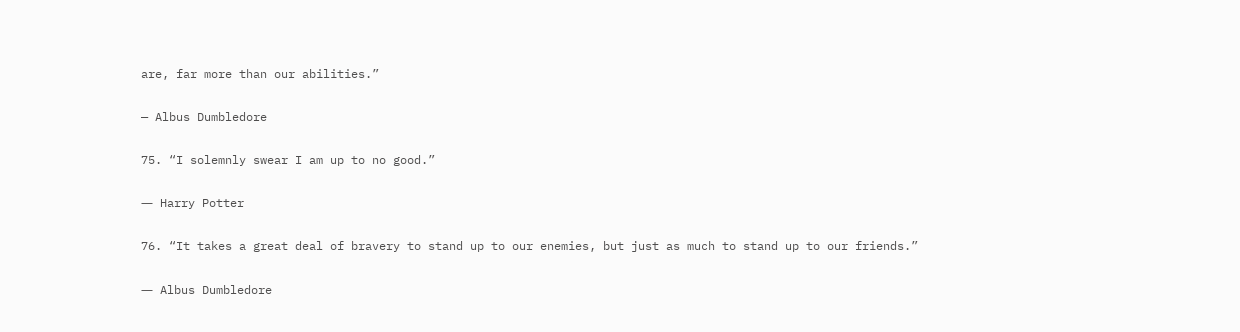are, far more than our abilities.”

— Albus Dumbledore

75. “I solemnly swear I am up to no good.”

― Harry Potter

76. “It takes a great deal of bravery to stand up to our enemies, but just as much to stand up to our friends.”

― Albus Dumbledore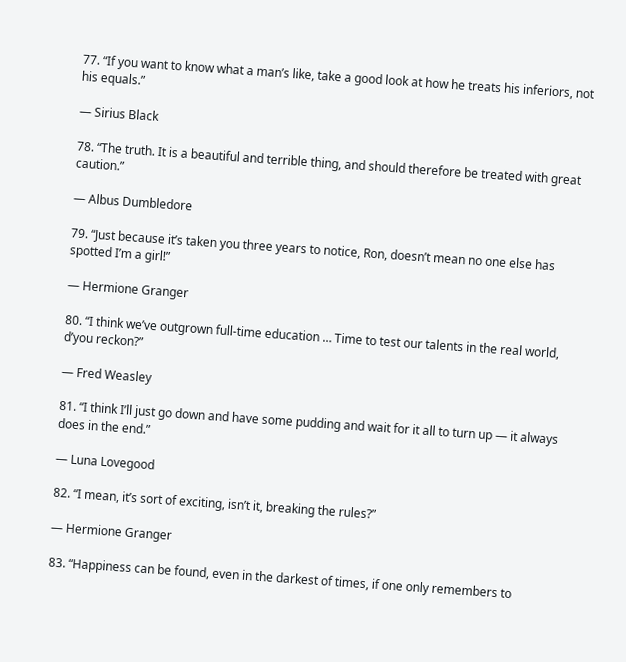77. “If you want to know what a man’s like, take a good look at how he treats his inferiors, not his equals.”

— Sirius Black

78. “The truth. It is a beautiful and terrible thing, and should therefore be treated with great caution.”

— Albus Dumbledore

79. “Just because it’s taken you three years to notice, Ron, doesn’t mean no one else has spotted I’m a girl!”

— Hermione Granger

80. “I think we’ve outgrown full-time education … Time to test our talents in the real world, d’you reckon?”

— Fred Weasley

81. “I think I’ll just go down and have some pudding and wait for it all to turn up — it always does in the end.”

― Luna Lovegood

82. “I mean, it’s sort of exciting, isn’t it, breaking the rules?”

— Hermione Granger

83. “Happiness can be found, even in the darkest of times, if one only remembers to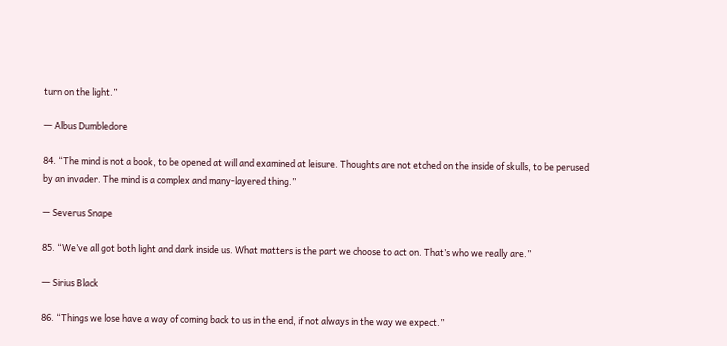turn on the light.”

― Albus Dumbledore

84. “The mind is not a book, to be opened at will and examined at leisure. Thoughts are not etched on the inside of skulls, to be perused by an invader. The mind is a complex and many-layered thing.”

— Severus Snape

85. “We’ve all got both light and dark inside us. What matters is the part we choose to act on. That’s who we really are.”

― Sirius Black

86. “Things we lose have a way of coming back to us in the end, if not always in the way we expect.”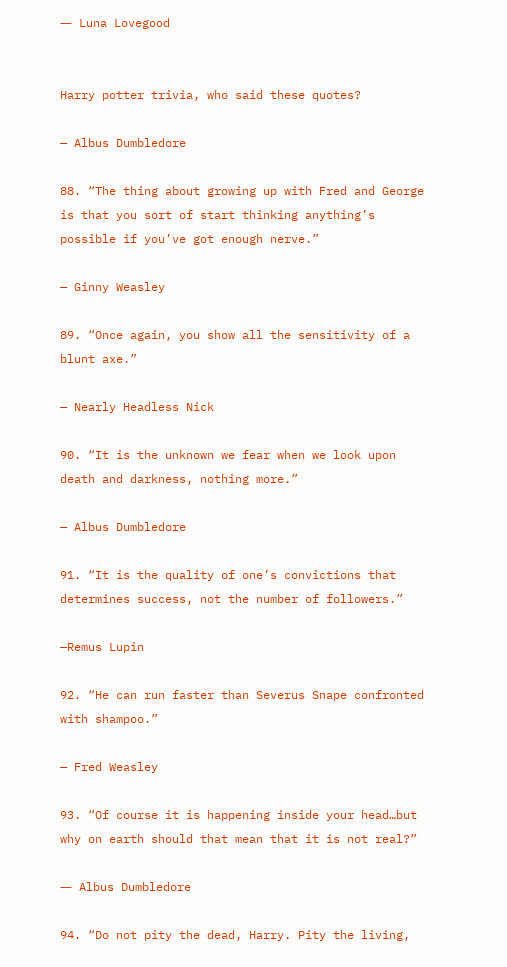― Luna Lovegood


Harry potter trivia, who said these quotes?

— Albus Dumbledore

88. “The thing about growing up with Fred and George is that you sort of start thinking anything’s possible if you’ve got enough nerve.”

— Ginny Weasley

89. “Once again, you show all the sensitivity of a blunt axe.”

— Nearly Headless Nick

90. “It is the unknown we fear when we look upon death and darkness, nothing more.”

— Albus Dumbledore

91. “It is the quality of one’s convictions that determines success, not the number of followers.”

—Remus Lupin

92. “He can run faster than Severus Snape confronted with shampoo.”

— Fred Weasley

93. “Of course it is happening inside your head…but why on earth should that mean that it is not real?”

― Albus Dumbledore

94. “Do not pity the dead, Harry. Pity the living,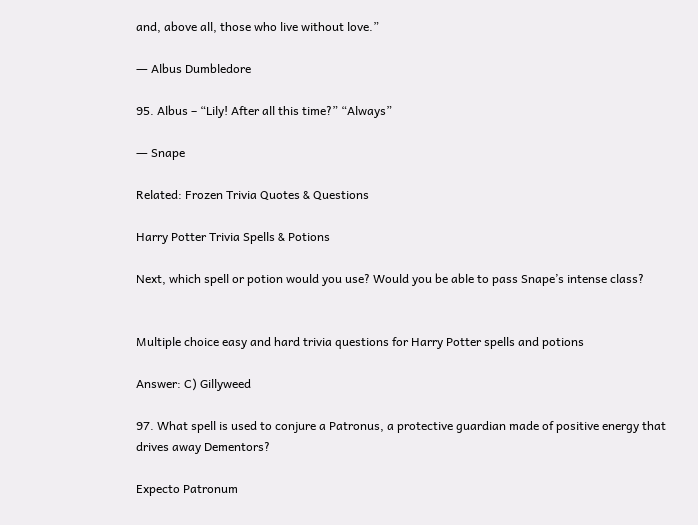and, above all, those who live without love.”

― Albus Dumbledore

95. Albus – “Lily! After all this time?” “Always”

― Snape

Related: Frozen Trivia Quotes & Questions

Harry Potter Trivia Spells & Potions

Next, which spell or potion would you use? Would you be able to pass Snape’s intense class?


Multiple choice easy and hard trivia questions for Harry Potter spells and potions

Answer: C) Gillyweed

97. What spell is used to conjure a Patronus, a protective guardian made of positive energy that drives away Dementors?

Expecto Patronum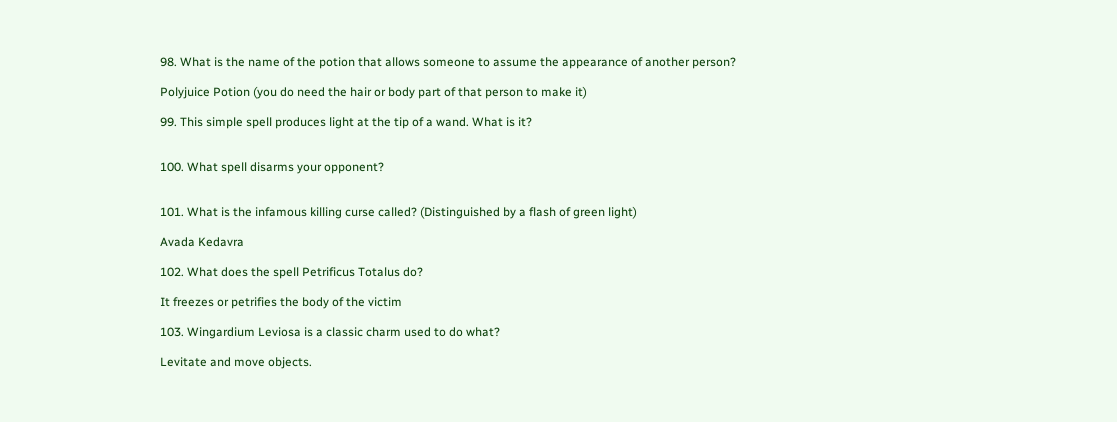98. What is the name of the potion that allows someone to assume the appearance of another person?

Polyjuice Potion (you do need the hair or body part of that person to make it)

99. This simple spell produces light at the tip of a wand. What is it?


100. What spell disarms your opponent?


101. What is the infamous killing curse called? (Distinguished by a flash of green light)

Avada Kedavra

102. What does the spell Petrificus Totalus do?

It freezes or petrifies the body of the victim

103. Wingardium Leviosa is a classic charm used to do what?

Levitate and move objects.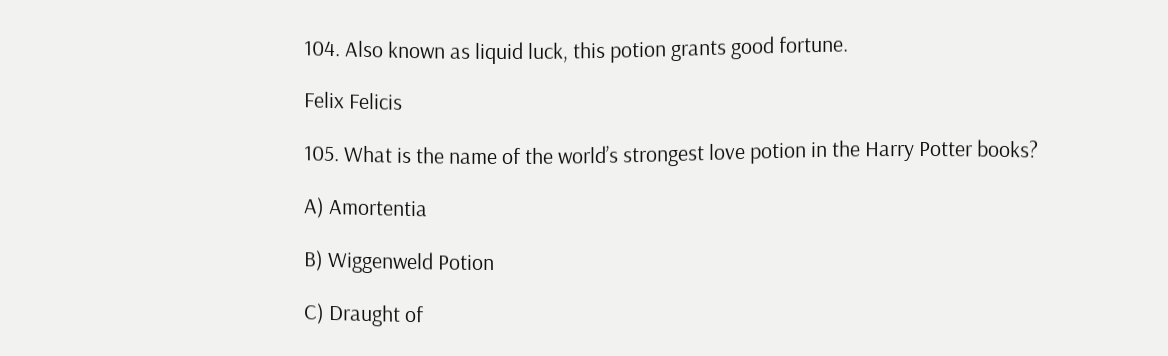104. Also known as liquid luck, this potion grants good fortune.

Felix Felicis

105. What is the name of the world’s strongest love potion in the Harry Potter books?

A) Amortentia

B) Wiggenweld Potion

C) Draught of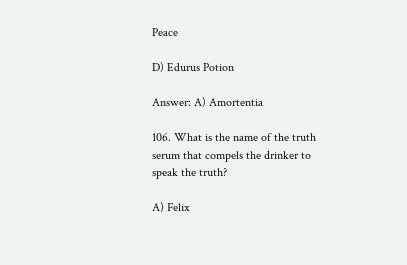Peace

D) Edurus Potion

Answer: A) Amortentia

106. What is the name of the truth serum that compels the drinker to speak the truth?

A) Felix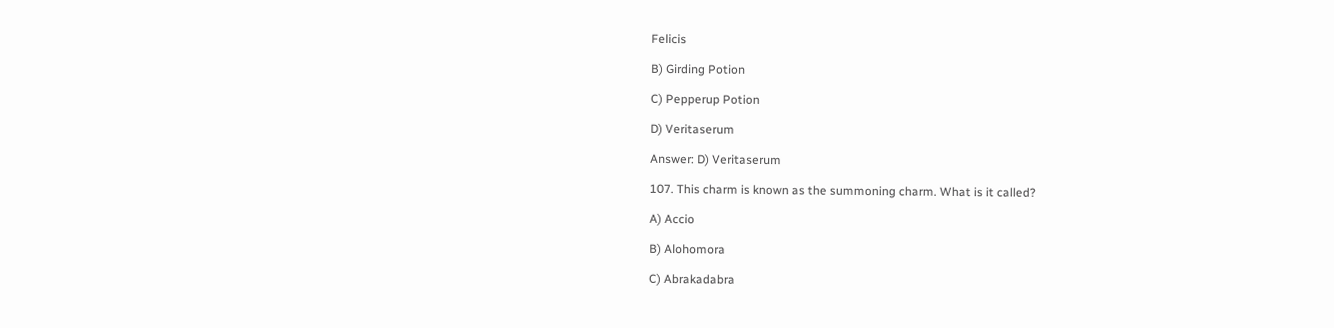Felicis

B) Girding Potion

C) Pepperup Potion

D) Veritaserum

Answer: D) Veritaserum

107. This charm is known as the summoning charm. What is it called?

A) Accio

B) Alohomora

C) Abrakadabra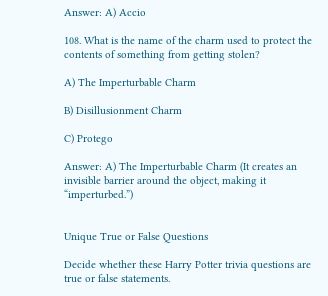Answer: A) Accio

108. What is the name of the charm used to protect the contents of something from getting stolen?

A) The Imperturbable Charm

B) Disillusionment Charm

C) Protego

Answer: A) The Imperturbable Charm (It creates an invisible barrier around the object, making it “imperturbed.”)


Unique True or False Questions

Decide whether these Harry Potter trivia questions are true or false statements.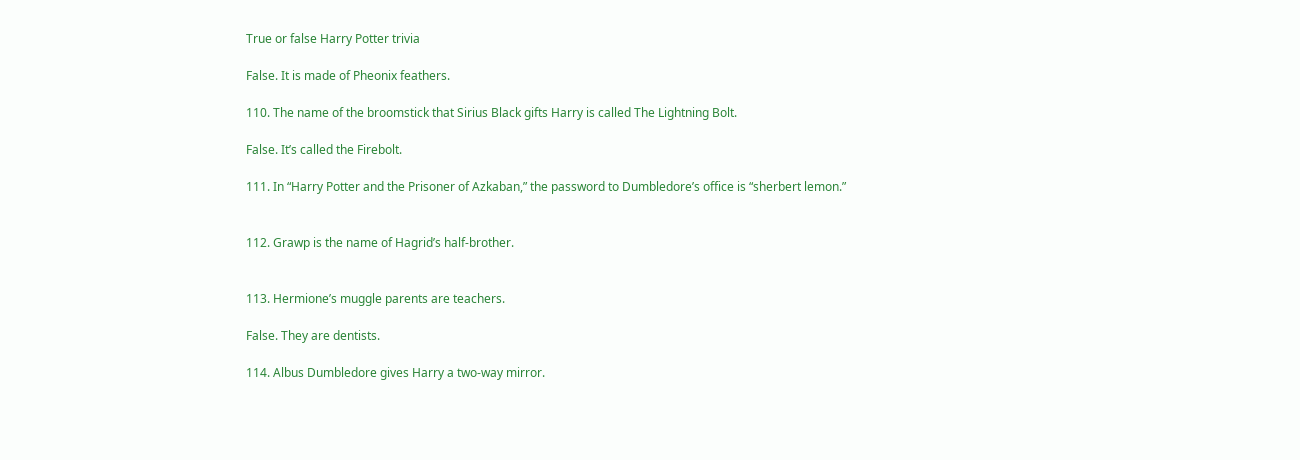True or false Harry Potter trivia

False. It is made of Pheonix feathers.

110. The name of the broomstick that Sirius Black gifts Harry is called The Lightning Bolt.

False. It’s called the Firebolt.

111. In “Harry Potter and the Prisoner of Azkaban,” the password to Dumbledore’s office is “sherbert lemon.”


112. Grawp is the name of Hagrid’s half-brother.


113. Hermione’s muggle parents are teachers.

False. They are dentists.

114. Albus Dumbledore gives Harry a two-way mirror.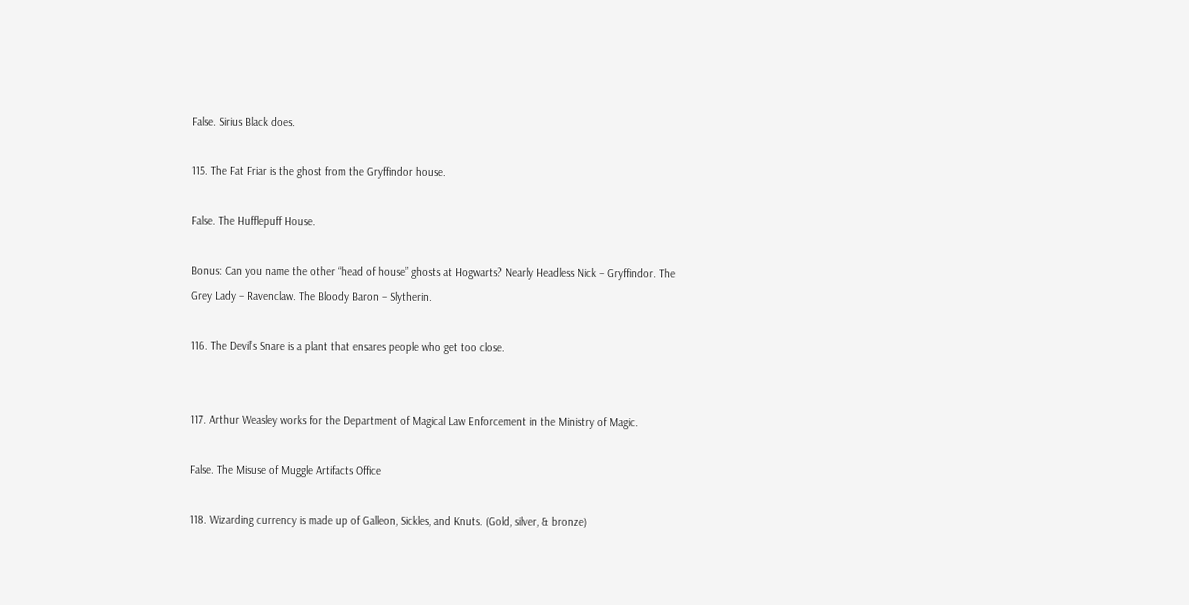False. Sirius Black does.

115. The Fat Friar is the ghost from the Gryffindor house.

False. The Hufflepuff House.

Bonus: Can you name the other “head of house” ghosts at Hogwarts? Nearly Headless Nick – Gryffindor. The Grey Lady – Ravenclaw. The Bloody Baron – Slytherin.

116. The Devil’s Snare is a plant that ensares people who get too close.


117. Arthur Weasley works for the Department of Magical Law Enforcement in the Ministry of Magic.

False. The Misuse of Muggle Artifacts Office

118. Wizarding currency is made up of Galleon, Sickles, and Knuts. (Gold, silver, & bronze)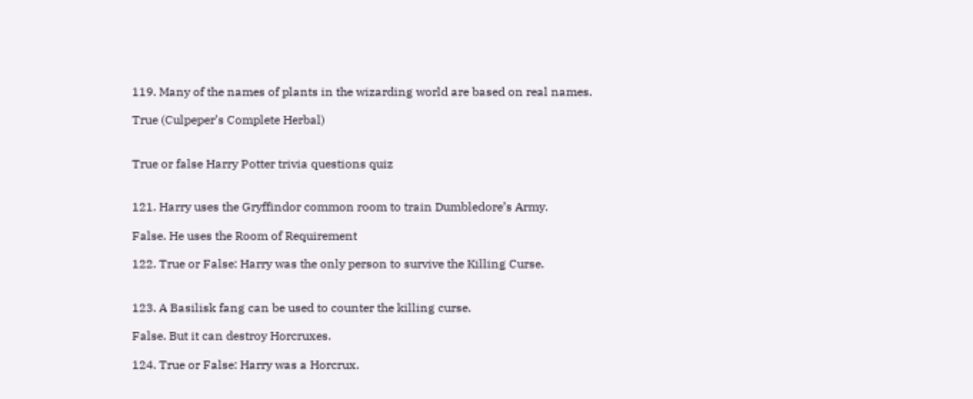119. Many of the names of plants in the wizarding world are based on real names.

True (Culpeper’s Complete Herbal)


True or false Harry Potter trivia questions quiz


121. Harry uses the Gryffindor common room to train Dumbledore’s Army.

False. He uses the Room of Requirement

122. True or False: Harry was the only person to survive the Killing Curse.


123. A Basilisk fang can be used to counter the killing curse.

False. But it can destroy Horcruxes.

124. True or False: Harry was a Horcrux.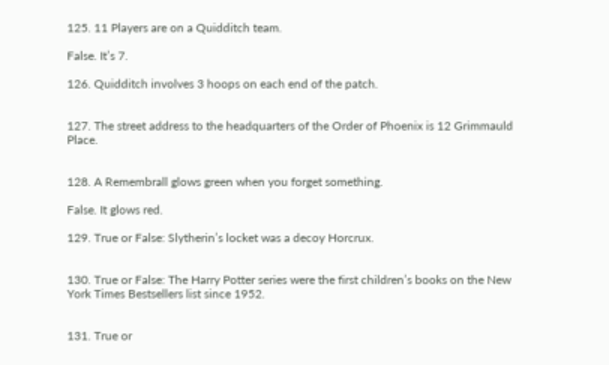125. 11 Players are on a Quidditch team.

False. It’s 7.

126. Quidditch involves 3 hoops on each end of the patch.


127. The street address to the headquarters of the Order of Phoenix is 12 Grimmauld Place.


128. A Remembrall glows green when you forget something.

False. It glows red.

129. True or False: Slytherin’s locket was a decoy Horcrux.


130. True or False: The Harry Potter series were the first children’s books on the New York Times Bestsellers list since 1952.


131. True or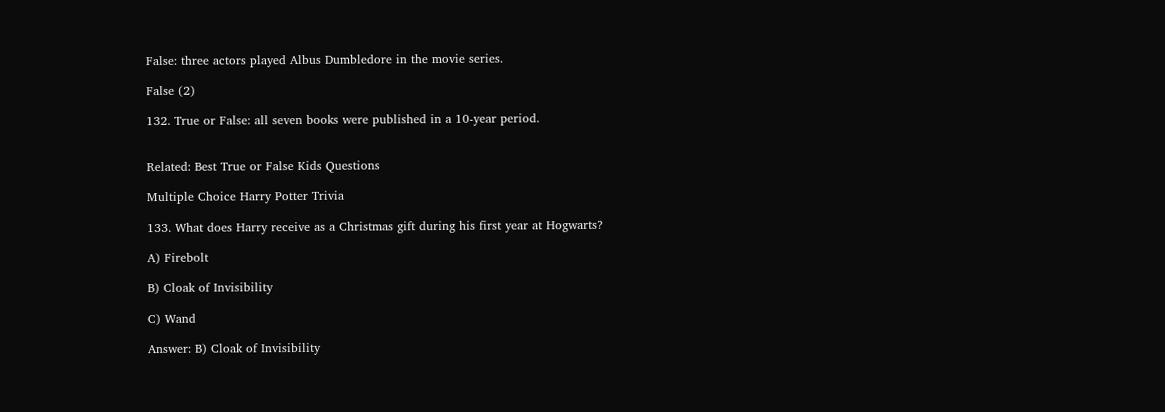False: three actors played Albus Dumbledore in the movie series.

False (2)

132. True or False: all seven books were published in a 10-year period.


Related: Best True or False Kids Questions

Multiple Choice Harry Potter Trivia

133. What does Harry receive as a Christmas gift during his first year at Hogwarts?

A) Firebolt

B) Cloak of Invisibility

C) Wand

Answer: B) Cloak of Invisibility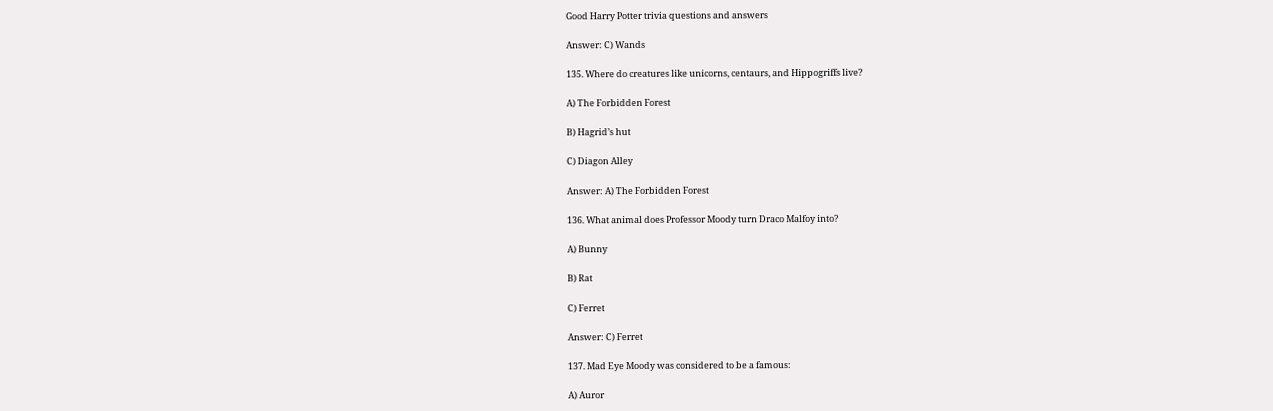Good Harry Potter trivia questions and answers

Answer: C) Wands

135. Where do creatures like unicorns, centaurs, and Hippogriffs live?

A) The Forbidden Forest

B) Hagrid’s hut

C) Diagon Alley

Answer: A) The Forbidden Forest

136. What animal does Professor Moody turn Draco Malfoy into?

A) Bunny

B) Rat

C) Ferret

Answer: C) Ferret

137. Mad Eye Moody was considered to be a famous:

A) Auror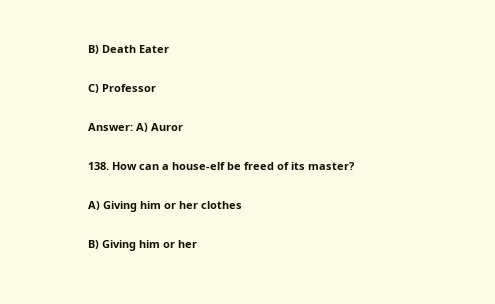B) Death Eater

C) Professor

Answer: A) Auror

138. How can a house-elf be freed of its master?

A) Giving him or her clothes

B) Giving him or her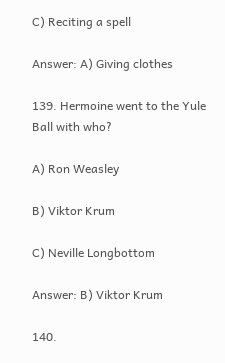C) Reciting a spell

Answer: A) Giving clothes

139. Hermoine went to the Yule Ball with who?

A) Ron Weasley

B) Viktor Krum

C) Neville Longbottom

Answer: B) Viktor Krum

140.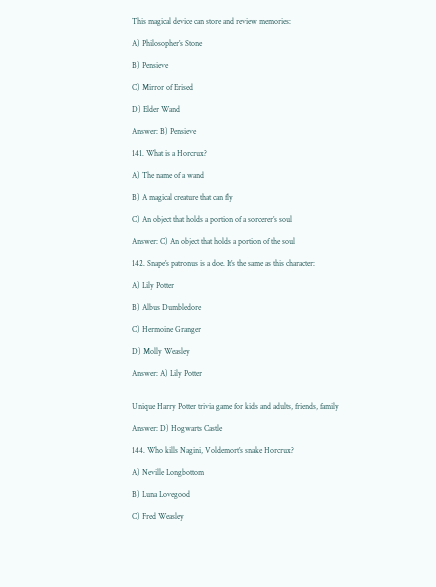This magical device can store and review memories:

A) Philosopher’s Stone

B) Pensieve

C) Mirror of Erised

D) Elder Wand

Answer: B) Pensieve

141. What is a Horcrux?

A) The name of a wand

B) A magical creature that can fly

C) An object that holds a portion of a sorcerer’s soul

Answer: C) An object that holds a portion of the soul

142. Snape’s patronus is a doe. It’s the same as this character:

A) Lily Potter

B) Albus Dumbledore

C) Hermoine Granger

D) Molly Weasley

Answer: A) Lily Potter


Unique Harry Potter trivia game for kids and adults, friends, family

Answer: D) Hogwarts Castle

144. Who kills Nagini, Voldemort’s snake Horcrux?

A) Neville Longbottom

B) Luna Lovegood

C) Fred Weasley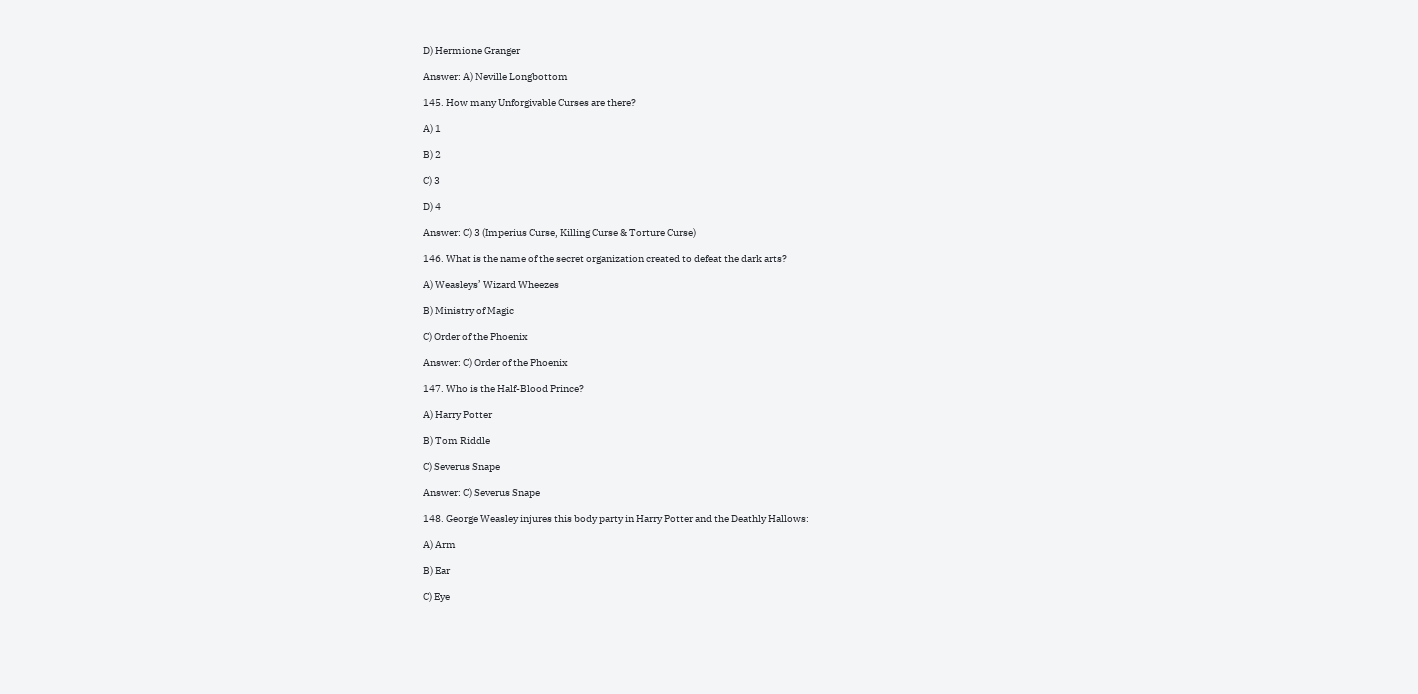D) Hermione Granger

Answer: A) Neville Longbottom

145. How many Unforgivable Curses are there?

A) 1

B) 2

C) 3

D) 4

Answer: C) 3 (Imperius Curse, Killing Curse & Torture Curse)

146. What is the name of the secret organization created to defeat the dark arts?

A) Weasleys’ Wizard Wheezes

B) Ministry of Magic

C) Order of the Phoenix

Answer: C) Order of the Phoenix

147. Who is the Half-Blood Prince?

A) Harry Potter

B) Tom Riddle

C) Severus Snape

Answer: C) Severus Snape

148. George Weasley injures this body party in Harry Potter and the Deathly Hallows:

A) Arm

B) Ear

C) Eye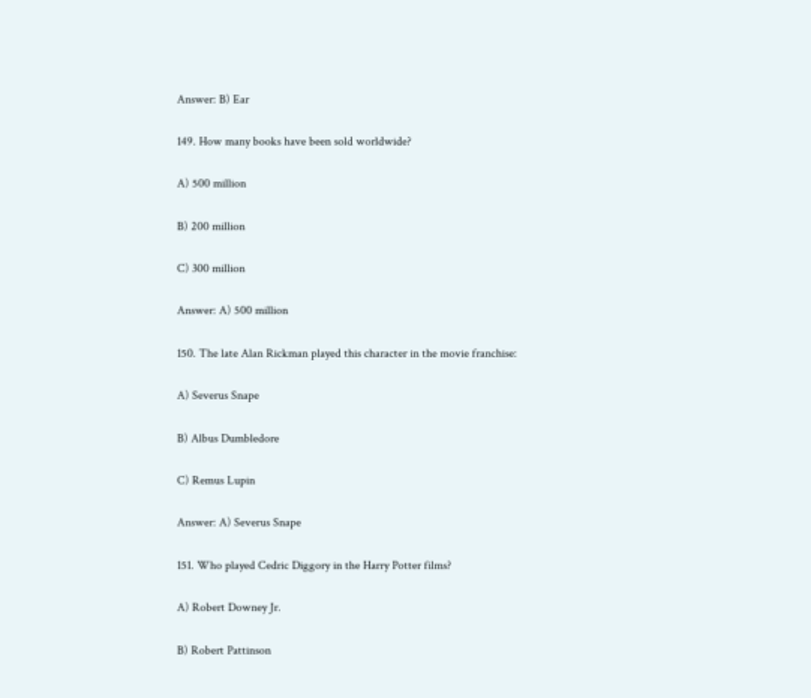Answer: B) Ear

149. How many books have been sold worldwide?

A) 500 million

B) 200 million

C) 300 million

Answer: A) 500 million

150. The late Alan Rickman played this character in the movie franchise:

A) Severus Snape

B) Albus Dumbledore

C) Remus Lupin

Answer: A) Severus Snape

151. Who played Cedric Diggory in the Harry Potter films?

A) Robert Downey Jr.

B) Robert Pattinson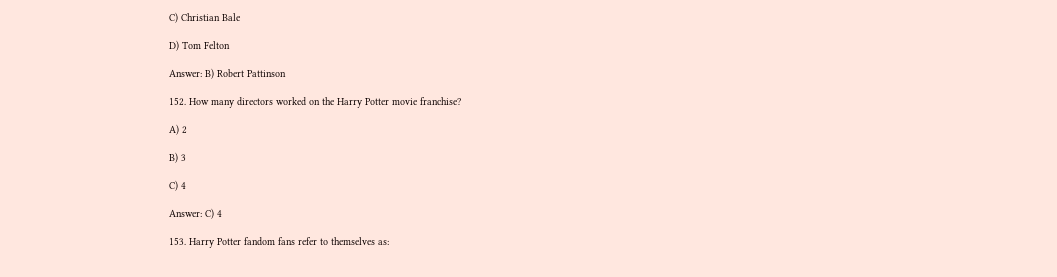C) Christian Bale

D) Tom Felton

Answer: B) Robert Pattinson

152. How many directors worked on the Harry Potter movie franchise?

A) 2

B) 3

C) 4

Answer: C) 4

153. Harry Potter fandom fans refer to themselves as: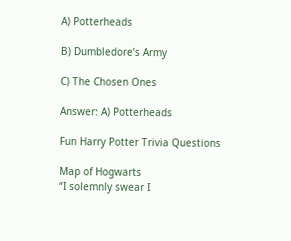A) Potterheads

B) Dumbledore’s Army

C) The Chosen Ones

Answer: A) Potterheads

Fun Harry Potter Trivia Questions

Map of Hogwarts
“I solemnly swear I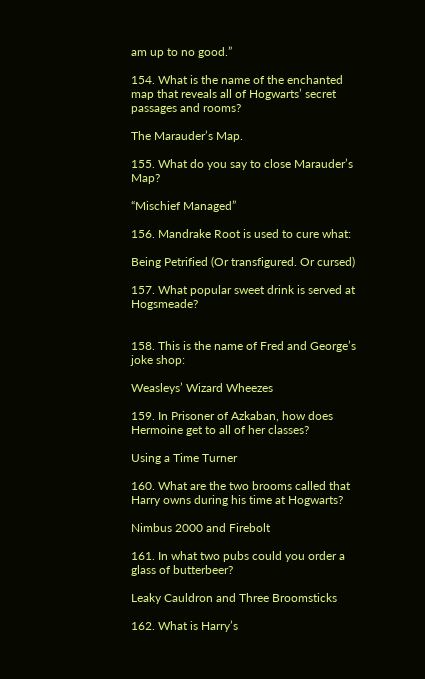am up to no good.”

154. What is the name of the enchanted map that reveals all of Hogwarts’ secret passages and rooms?

The Marauder’s Map.

155. What do you say to close Marauder’s Map?

“Mischief Managed”

156. Mandrake Root is used to cure what:

Being Petrified (Or transfigured. Or cursed)

157. What popular sweet drink is served at Hogsmeade?


158. This is the name of Fred and George’s joke shop:

Weasleys’ Wizard Wheezes

159. In Prisoner of Azkaban, how does Hermoine get to all of her classes?

Using a Time Turner

160. What are the two brooms called that Harry owns during his time at Hogwarts?

Nimbus 2000 and Firebolt

161. In what two pubs could you order a glass of butterbeer?

Leaky Cauldron and Three Broomsticks

162. What is Harry’s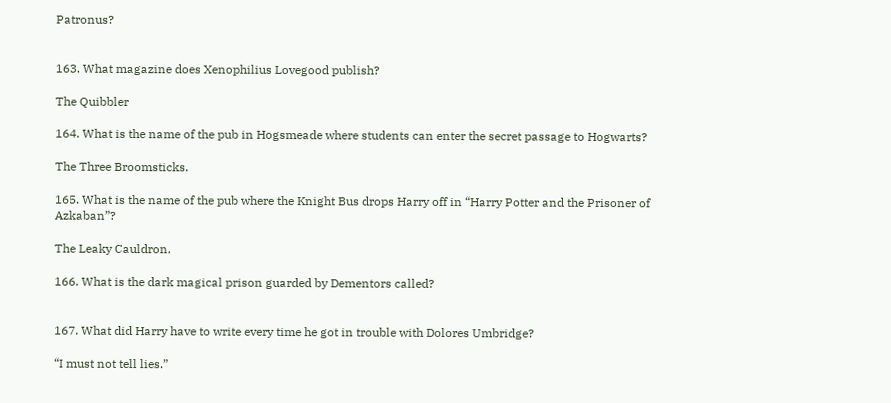Patronus?


163. What magazine does Xenophilius Lovegood publish?

The Quibbler

164. What is the name of the pub in Hogsmeade where students can enter the secret passage to Hogwarts?

The Three Broomsticks.

165. What is the name of the pub where the Knight Bus drops Harry off in “Harry Potter and the Prisoner of Azkaban”?

The Leaky Cauldron.

166. What is the dark magical prison guarded by Dementors called?


167. What did Harry have to write every time he got in trouble with Dolores Umbridge?

“I must not tell lies.”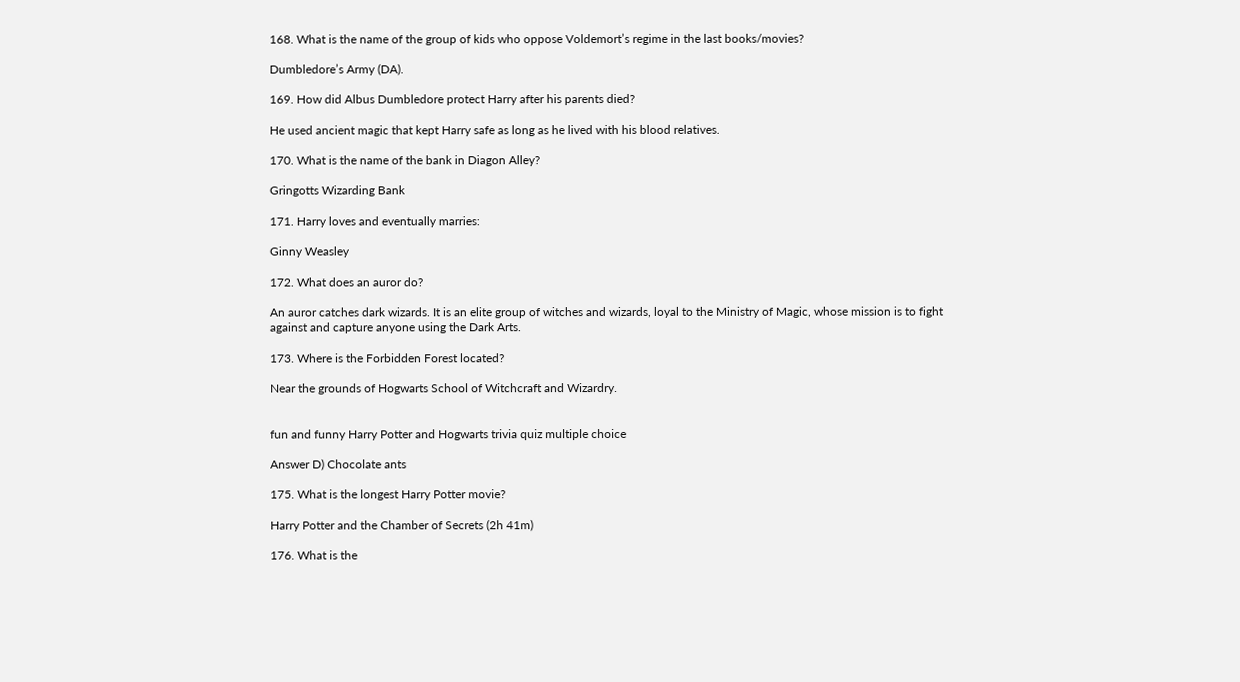168. What is the name of the group of kids who oppose Voldemort’s regime in the last books/movies?

Dumbledore’s Army (DA).

169. How did Albus Dumbledore protect Harry after his parents died?

He used ancient magic that kept Harry safe as long as he lived with his blood relatives.

170. What is the name of the bank in Diagon Alley?

Gringotts Wizarding Bank

171. Harry loves and eventually marries:

Ginny Weasley

172. What does an auror do?

An auror catches dark wizards. It is an elite group of witches and wizards, loyal to the Ministry of Magic, whose mission is to fight against and capture anyone using the Dark Arts.

173. Where is the Forbidden Forest located?

Near the grounds of Hogwarts School of Witchcraft and Wizardry.


fun and funny Harry Potter and Hogwarts trivia quiz multiple choice

Answer D) Chocolate ants

175. What is the longest Harry Potter movie?

Harry Potter and the Chamber of Secrets (2h 41m)

176. What is the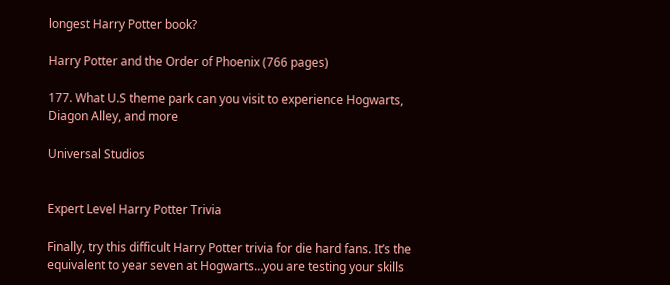longest Harry Potter book?

Harry Potter and the Order of Phoenix (766 pages)

177. What U.S theme park can you visit to experience Hogwarts, Diagon Alley, and more

Universal Studios


Expert Level Harry Potter Trivia

Finally, try this difficult Harry Potter trivia for die hard fans. It’s the equivalent to year seven at Hogwarts…you are testing your skills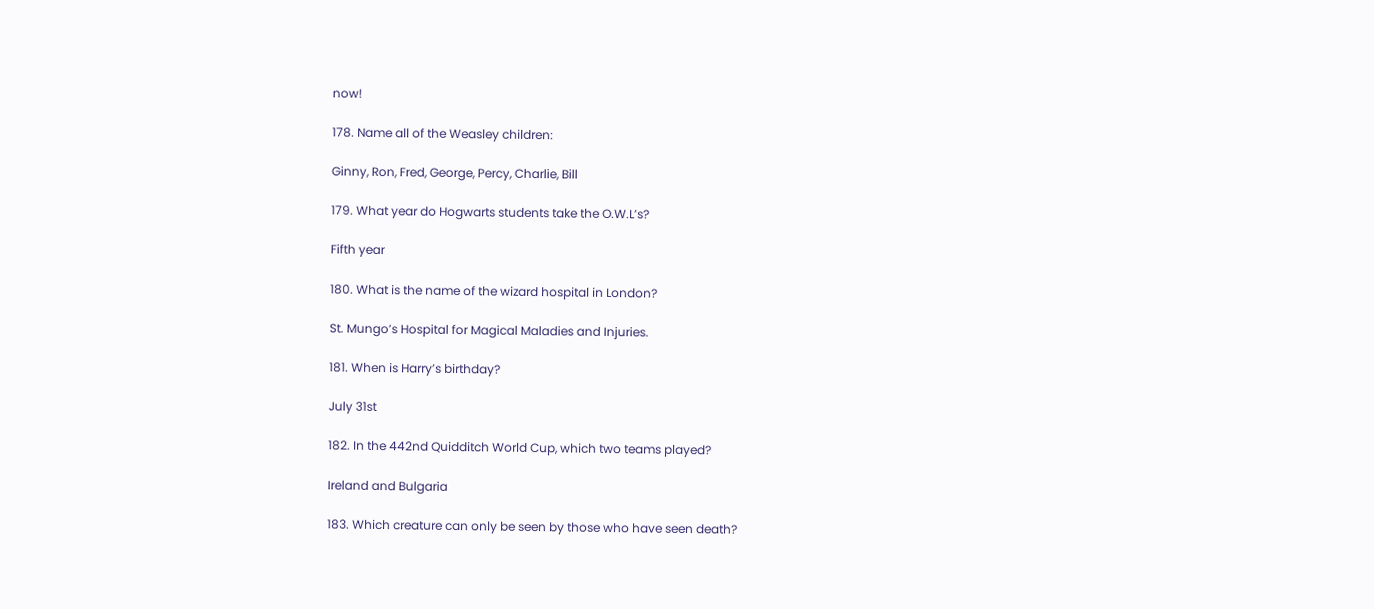now!

178. Name all of the Weasley children:

Ginny, Ron, Fred, George, Percy, Charlie, Bill

179. What year do Hogwarts students take the O.W.L’s?

Fifth year

180. What is the name of the wizard hospital in London?

St. Mungo’s Hospital for Magical Maladies and Injuries.

181. When is Harry’s birthday?

July 31st

182. In the 442nd Quidditch World Cup, which two teams played?

Ireland and Bulgaria

183. Which creature can only be seen by those who have seen death?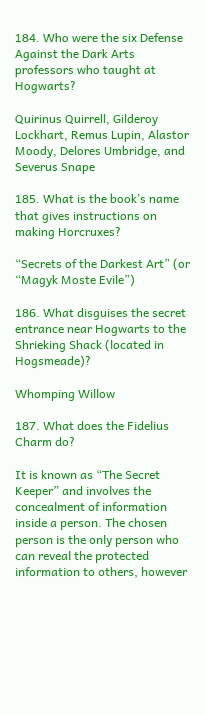184. Who were the six Defense Against the Dark Arts professors who taught at Hogwarts?

Quirinus Quirrell, Gilderoy Lockhart, Remus Lupin, Alastor Moody, Delores Umbridge, and Severus Snape

185. What is the book’s name that gives instructions on making Horcruxes?

“Secrets of the Darkest Art” (or “Magyk Moste Evile”)

186. What disguises the secret entrance near Hogwarts to the Shrieking Shack (located in Hogsmeade)?

Whomping Willow

187. What does the Fidelius Charm do?

It is known as “The Secret Keeper” and involves the concealment of information inside a person. The chosen person is the only person who can reveal the protected information to others, however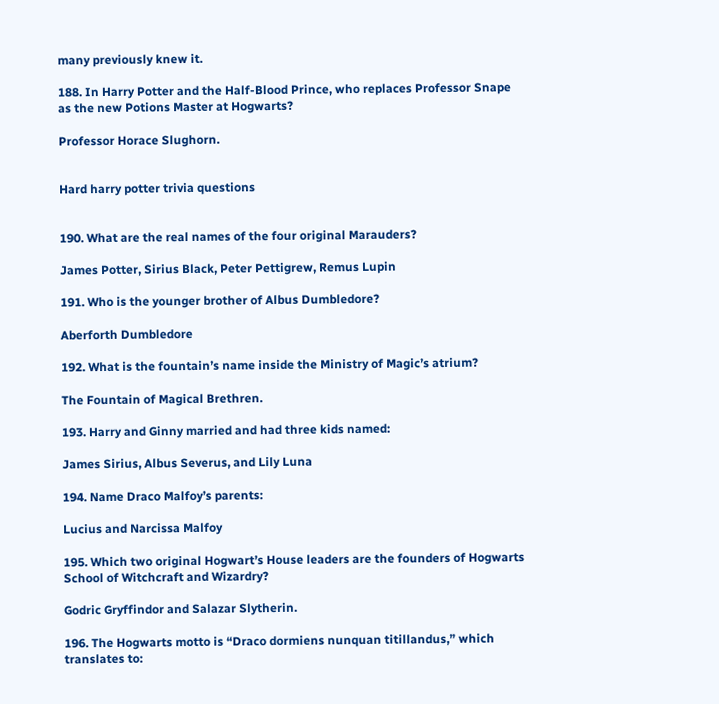many previously knew it.

188. In Harry Potter and the Half-Blood Prince, who replaces Professor Snape as the new Potions Master at Hogwarts?

Professor Horace Slughorn.


Hard harry potter trivia questions


190. What are the real names of the four original Marauders?

James Potter, Sirius Black, Peter Pettigrew, Remus Lupin

191. Who is the younger brother of Albus Dumbledore?

Aberforth Dumbledore

192. What is the fountain’s name inside the Ministry of Magic’s atrium?

The Fountain of Magical Brethren.

193. Harry and Ginny married and had three kids named:

James Sirius, Albus Severus, and Lily Luna

194. Name Draco Malfoy’s parents:

Lucius and Narcissa Malfoy

195. Which two original Hogwart’s House leaders are the founders of Hogwarts School of Witchcraft and Wizardry?

Godric Gryffindor and Salazar Slytherin.

196. The Hogwarts motto is “Draco dormiens nunquan titillandus,” which translates to: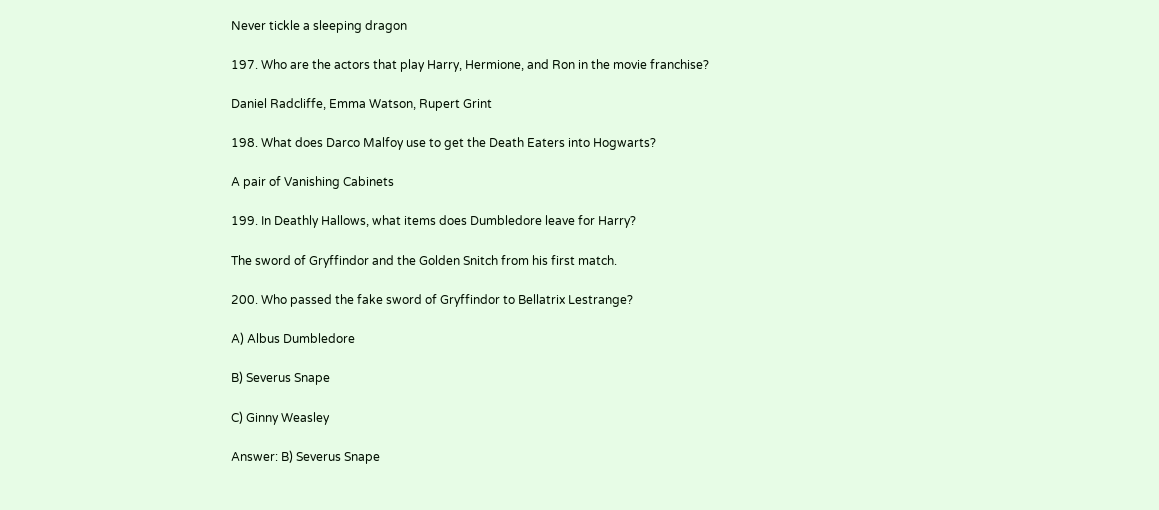Never tickle a sleeping dragon

197. Who are the actors that play Harry, Hermione, and Ron in the movie franchise?

Daniel Radcliffe, Emma Watson, Rupert Grint

198. What does Darco Malfoy use to get the Death Eaters into Hogwarts?

A pair of Vanishing Cabinets

199. In Deathly Hallows, what items does Dumbledore leave for Harry?

The sword of Gryffindor and the Golden Snitch from his first match.

200. Who passed the fake sword of Gryffindor to Bellatrix Lestrange?

A) Albus Dumbledore

B) Severus Snape

C) Ginny Weasley

Answer: B) Severus Snape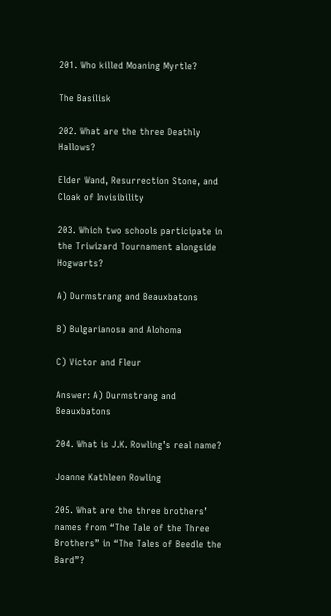201. Who killed Moaning Myrtle?

The Basilisk

202. What are the three Deathly Hallows?

Elder Wand, Resurrection Stone, and Cloak of Invisibility

203. Which two schools participate in the Triwizard Tournament alongside Hogwarts?

A) Durmstrang and Beauxbatons

B) Bulgarianosa and Alohoma

C) Victor and Fleur

Answer: A) Durmstrang and Beauxbatons

204. What is J.K. Rowling’s real name?

Joanne Kathleen Rowling

205. What are the three brothers’ names from “The Tale of the Three Brothers” in “The Tales of Beedle the Bard”?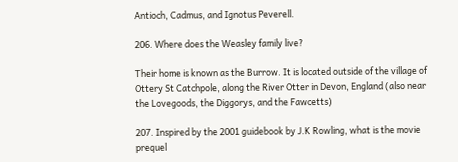Antioch, Cadmus, and Ignotus Peverell.

206. Where does the Weasley family live?

Their home is known as the Burrow. It is located outside of the village of Ottery St Catchpole, along the River Otter in Devon, England (also near the Lovegoods, the Diggorys, and the Fawcetts)

207. Inspired by the 2001 guidebook by J.K Rowling, what is the movie prequel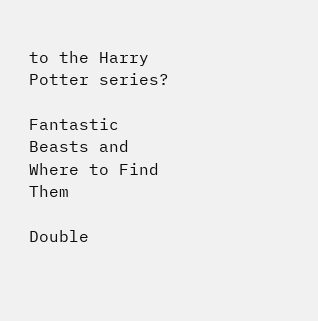to the Harry Potter series?

Fantastic Beasts and Where to Find Them

Double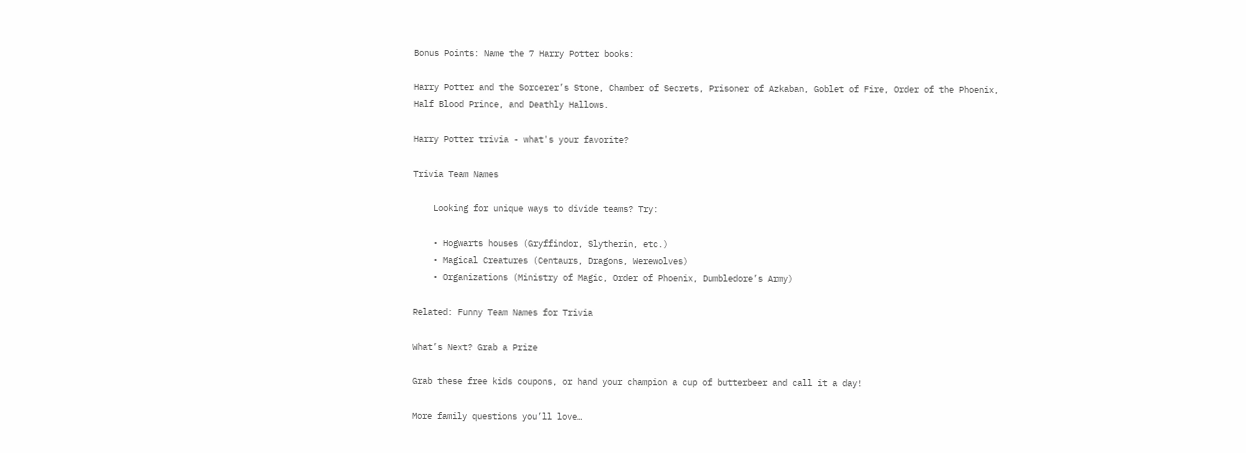Bonus Points: Name the 7 Harry Potter books:

Harry Potter and the Sorcerer’s Stone, Chamber of Secrets, Prisoner of Azkaban, Goblet of Fire, Order of the Phoenix, Half Blood Prince, and Deathly Hallows.

Harry Potter trivia - what's your favorite?

Trivia Team Names

    Looking for unique ways to divide teams? Try:

    • Hogwarts houses (Gryffindor, Slytherin, etc.)
    • Magical Creatures (Centaurs, Dragons, Werewolves)
    • Organizations (Ministry of Magic, Order of Phoenix, Dumbledore’s Army)

Related: Funny Team Names for Trivia

What’s Next? Grab a Prize

Grab these free kids coupons, or hand your champion a cup of butterbeer and call it a day!

More family questions you’ll love…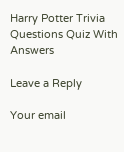Harry Potter Trivia Questions Quiz With Answers

Leave a Reply

Your email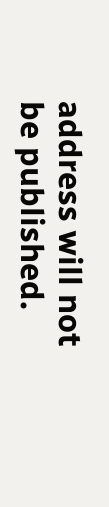address will not be published.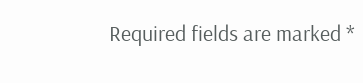Required fields are marked *